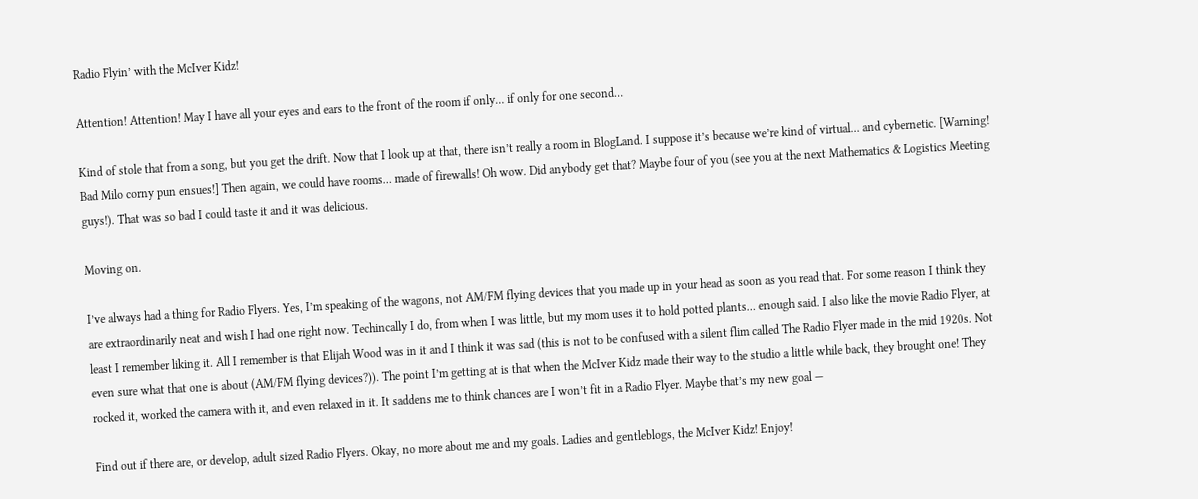Radio Flyin’ with the McIver Kidz!

Attention! Attention! May I have all your eyes and ears to the front of the room if only… if only for one second…

Kind of stole that from a song, but you get the drift. Now that I look up at that, there isn’t really a room in BlogLand. I suppose it’s because we’re kind of virtual… and cybernetic. [Warning! Bad Milo corny pun ensues!] Then again, we could have rooms… made of firewalls! Oh wow. Did anybody get that? Maybe four of you (see you at the next Mathematics & Logistics Meeting guys!). That was so bad I could taste it and it was delicious.

Moving on.

I’ve always had a thing for Radio Flyers. Yes, I’m speaking of the wagons, not AM/FM flying devices that you made up in your head as soon as you read that. For some reason I think they are extraordinarily neat and wish I had one right now. Techincally I do, from when I was little, but my mom uses it to hold potted plants… enough said. I also like the movie Radio Flyer, at least I remember liking it. All I remember is that Elijah Wood was in it and I think it was sad (this is not to be confused with a silent flim called The Radio Flyer made in the mid 1920s. Not even sure what that one is about (AM/FM flying devices?)). The point I’m getting at is that when the McIver Kidz made their way to the studio a little while back, they brought one! They rocked it, worked the camera with it, and even relaxed in it. It saddens me to think chances are I won’t fit in a Radio Flyer. Maybe that’s my new goal —

Find out if there are, or develop, adult sized Radio Flyers. Okay, no more about me and my goals. Ladies and gentleblogs, the McIver Kidz! Enjoy!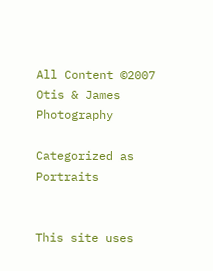All Content ©2007 Otis & James Photography

Categorized as Portraits


This site uses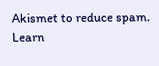Akismet to reduce spam. Learn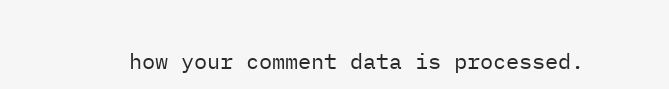how your comment data is processed.